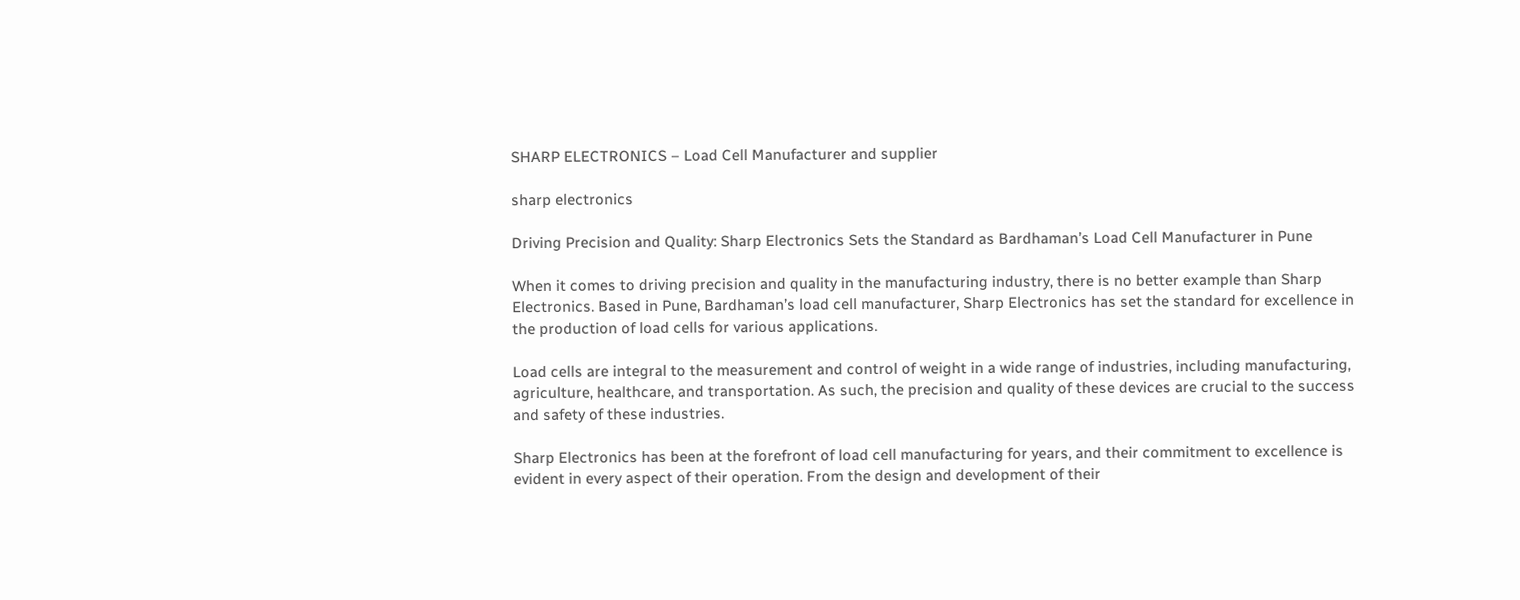SHARP ELECTRONICS – Load Cell Manufacturer and supplier

sharp electronics

Driving Precision and Quality: Sharp Electronics Sets the Standard as Bardhaman’s Load Cell Manufacturer in Pune

When it comes to driving precision and quality in the manufacturing industry, there is no better example than Sharp Electronics. Based in Pune, Bardhaman’s load cell manufacturer, Sharp Electronics has set the standard for excellence in the production of load cells for various applications.

Load cells are integral to the measurement and control of weight in a wide range of industries, including manufacturing, agriculture, healthcare, and transportation. As such, the precision and quality of these devices are crucial to the success and safety of these industries.

Sharp Electronics has been at the forefront of load cell manufacturing for years, and their commitment to excellence is evident in every aspect of their operation. From the design and development of their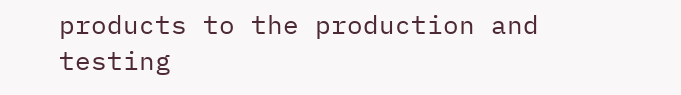products to the production and testing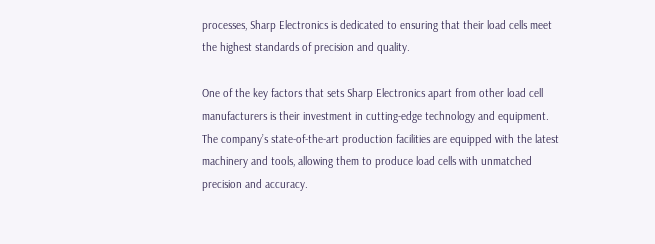processes, Sharp Electronics is dedicated to ensuring that their load cells meet the highest standards of precision and quality.

One of the key factors that sets Sharp Electronics apart from other load cell manufacturers is their investment in cutting-edge technology and equipment. The company’s state-of-the-art production facilities are equipped with the latest machinery and tools, allowing them to produce load cells with unmatched precision and accuracy.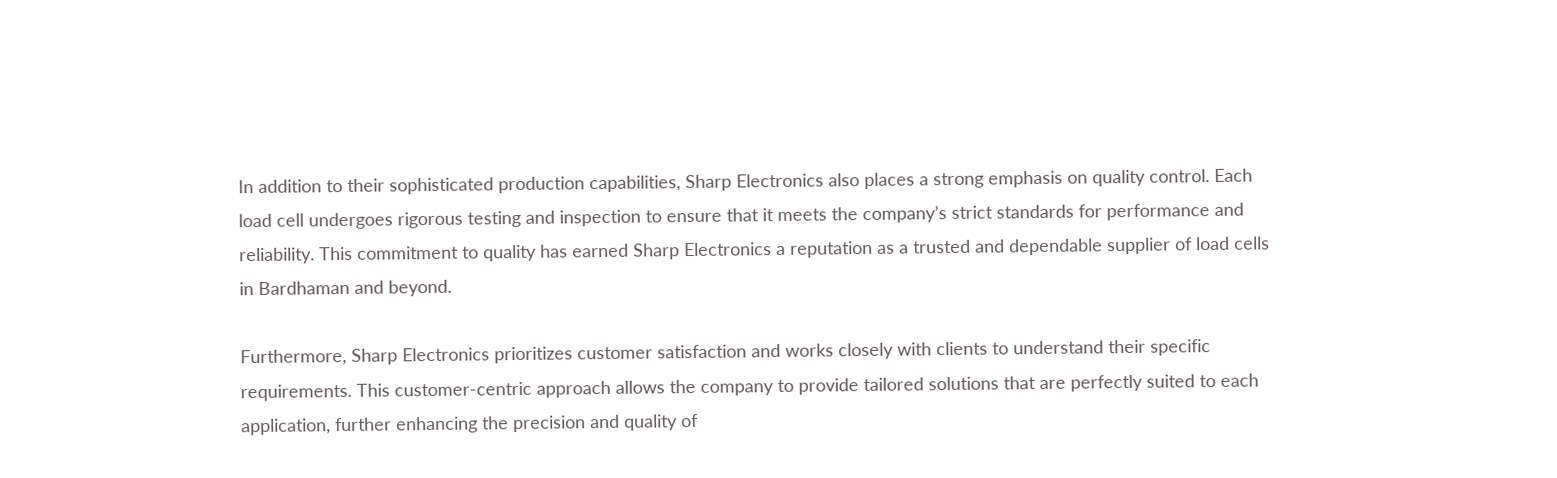In addition to their sophisticated production capabilities, Sharp Electronics also places a strong emphasis on quality control. Each load cell undergoes rigorous testing and inspection to ensure that it meets the company’s strict standards for performance and reliability. This commitment to quality has earned Sharp Electronics a reputation as a trusted and dependable supplier of load cells in Bardhaman and beyond.

Furthermore, Sharp Electronics prioritizes customer satisfaction and works closely with clients to understand their specific requirements. This customer-centric approach allows the company to provide tailored solutions that are perfectly suited to each application, further enhancing the precision and quality of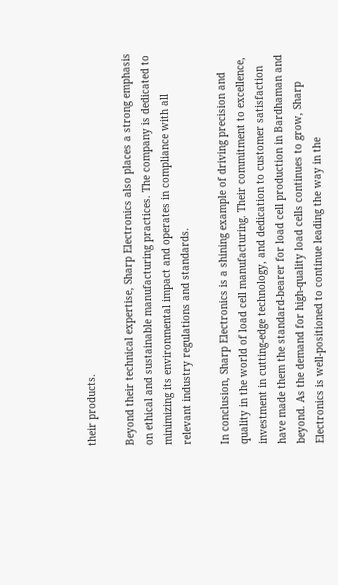their products.

Beyond their technical expertise, Sharp Electronics also places a strong emphasis on ethical and sustainable manufacturing practices. The company is dedicated to minimizing its environmental impact and operates in compliance with all relevant industry regulations and standards.

In conclusion, Sharp Electronics is a shining example of driving precision and quality in the world of load cell manufacturing. Their commitment to excellence, investment in cutting-edge technology, and dedication to customer satisfaction have made them the standard-bearer for load cell production in Bardhaman and beyond. As the demand for high-quality load cells continues to grow, Sharp Electronics is well-positioned to continue leading the way in the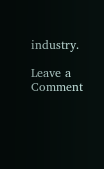industry.

Leave a Comment